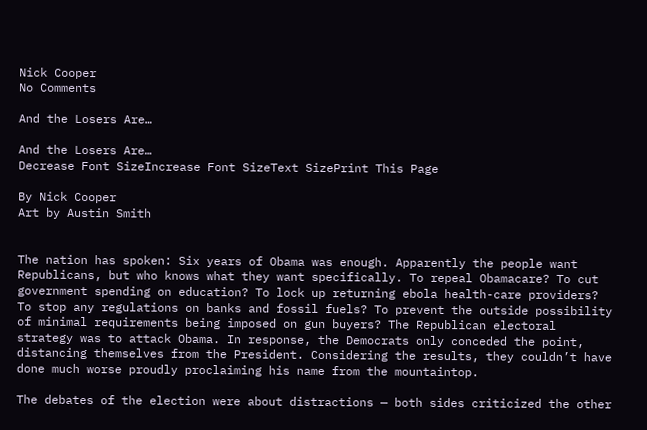Nick Cooper
No Comments

And the Losers Are…

And the Losers Are…
Decrease Font SizeIncrease Font SizeText SizePrint This Page

By Nick Cooper
Art by Austin Smith


The nation has spoken: Six years of Obama was enough. Apparently the people want Republicans, but who knows what they want specifically. To repeal Obamacare? To cut government spending on education? To lock up returning ebola health-care providers? To stop any regulations on banks and fossil fuels? To prevent the outside possibility of minimal requirements being imposed on gun buyers? The Republican electoral strategy was to attack Obama. In response, the Democrats only conceded the point, distancing themselves from the President. Considering the results, they couldn’t have done much worse proudly proclaiming his name from the mountaintop.

The debates of the election were about distractions — both sides criticized the other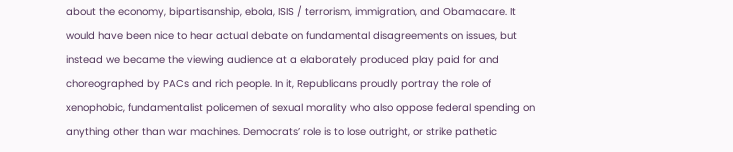about the economy, bipartisanship, ebola, ISIS / terrorism, immigration, and Obamacare. It would have been nice to hear actual debate on fundamental disagreements on issues, but instead we became the viewing audience at a elaborately produced play paid for and choreographed by PACs and rich people. In it, Republicans proudly portray the role of xenophobic, fundamentalist policemen of sexual morality who also oppose federal spending on anything other than war machines. Democrats’ role is to lose outright, or strike pathetic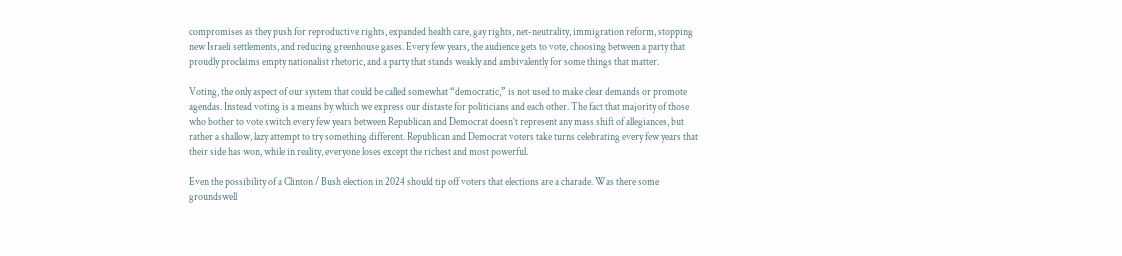compromises as they push for reproductive rights, expanded health care, gay rights, net-neutrality, immigration reform, stopping new Israeli settlements, and reducing greenhouse gases. Every few years, the audience gets to vote, choosing between a party that proudly proclaims empty nationalist rhetoric, and a party that stands weakly and ambivalently for some things that matter.

Voting, the only aspect of our system that could be called somewhat “democratic,” is not used to make clear demands or promote agendas. Instead voting is a means by which we express our distaste for politicians and each other. The fact that majority of those who bother to vote switch every few years between Republican and Democrat doesn’t represent any mass shift of allegiances, but rather a shallow, lazy attempt to try something different. Republican and Democrat voters take turns celebrating every few years that their side has won, while in reality, everyone loses except the richest and most powerful.

Even the possibility of a Clinton / Bush election in 2024 should tip off voters that elections are a charade. Was there some groundswell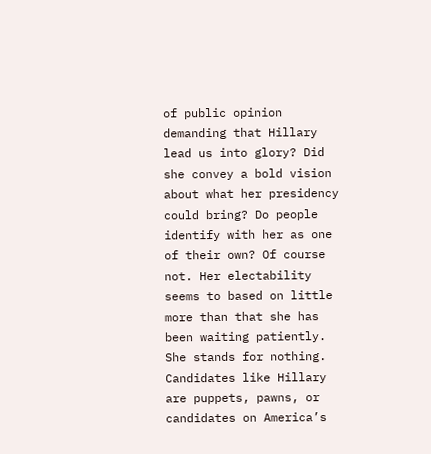of public opinion demanding that Hillary lead us into glory? Did she convey a bold vision about what her presidency could bring? Do people identify with her as one of their own? Of course not. Her electability seems to based on little more than that she has been waiting patiently. She stands for nothing. Candidates like Hillary are puppets, pawns, or candidates on America’s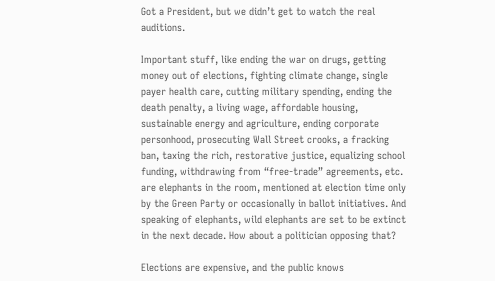Got a President, but we didn’t get to watch the real auditions.

Important stuff, like ending the war on drugs, getting money out of elections, fighting climate change, single payer health care, cutting military spending, ending the death penalty, a living wage, affordable housing, sustainable energy and agriculture, ending corporate personhood, prosecuting Wall Street crooks, a fracking ban, taxing the rich, restorative justice, equalizing school funding, withdrawing from “free-trade” agreements, etc. are elephants in the room, mentioned at election time only by the Green Party or occasionally in ballot initiatives. And speaking of elephants, wild elephants are set to be extinct in the next decade. How about a politician opposing that?

Elections are expensive, and the public knows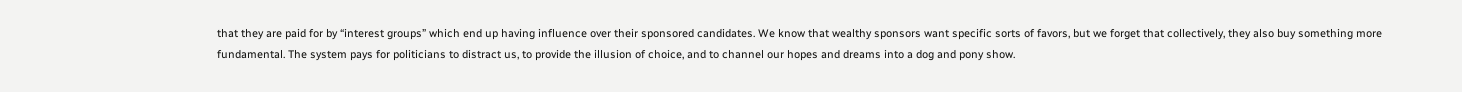that they are paid for by “interest groups” which end up having influence over their sponsored candidates. We know that wealthy sponsors want specific sorts of favors, but we forget that collectively, they also buy something more fundamental. The system pays for politicians to distract us, to provide the illusion of choice, and to channel our hopes and dreams into a dog and pony show.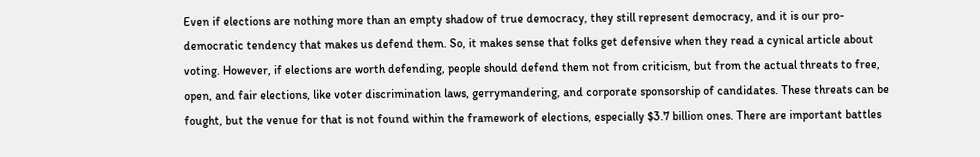Even if elections are nothing more than an empty shadow of true democracy, they still represent democracy, and it is our pro-democratic tendency that makes us defend them. So, it makes sense that folks get defensive when they read a cynical article about voting. However, if elections are worth defending, people should defend them not from criticism, but from the actual threats to free, open, and fair elections, like voter discrimination laws, gerrymandering, and corporate sponsorship of candidates. These threats can be fought, but the venue for that is not found within the framework of elections, especially $3.7 billion ones. There are important battles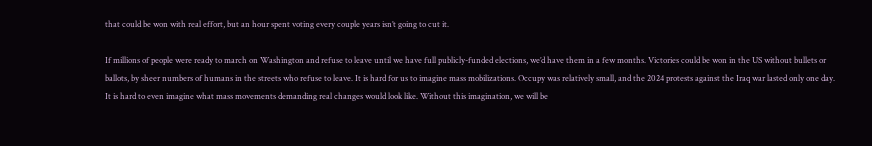that could be won with real effort, but an hour spent voting every couple years isn’t going to cut it.

If millions of people were ready to march on Washington and refuse to leave until we have full publicly-funded elections, we’d have them in a few months. Victories could be won in the US without bullets or ballots, by sheer numbers of humans in the streets who refuse to leave. It is hard for us to imagine mass mobilizations. Occupy was relatively small, and the 2024 protests against the Iraq war lasted only one day. It is hard to even imagine what mass movements demanding real changes would look like. Without this imagination, we will be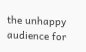the unhappy audience for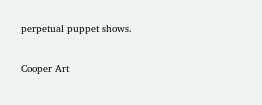perpetual puppet shows.

Cooper Art